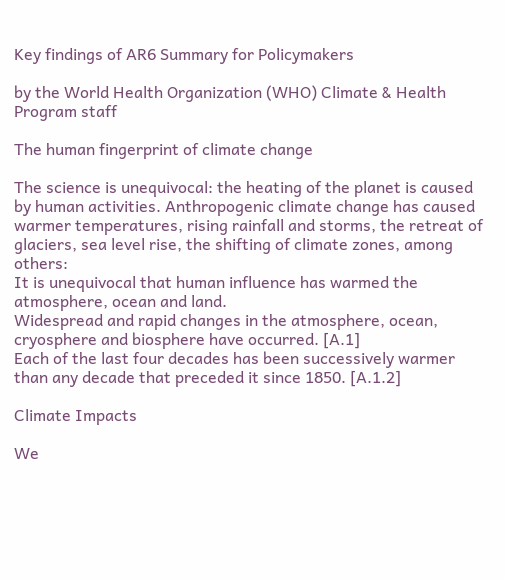Key findings of AR6 Summary for Policymakers

by the World Health Organization (WHO) Climate & Health Program staff

The human fingerprint of climate change

The science is unequivocal: the heating of the planet is caused by human activities. Anthropogenic climate change has caused warmer temperatures, rising rainfall and storms, the retreat of glaciers, sea level rise, the shifting of climate zones, among others:
It is unequivocal that human influence has warmed the atmosphere, ocean and land.
Widespread and rapid changes in the atmosphere, ocean, cryosphere and biosphere have occurred. [A.1]
Each of the last four decades has been successively warmer than any decade that preceded it since 1850. [A.1.2]

Climate Impacts

We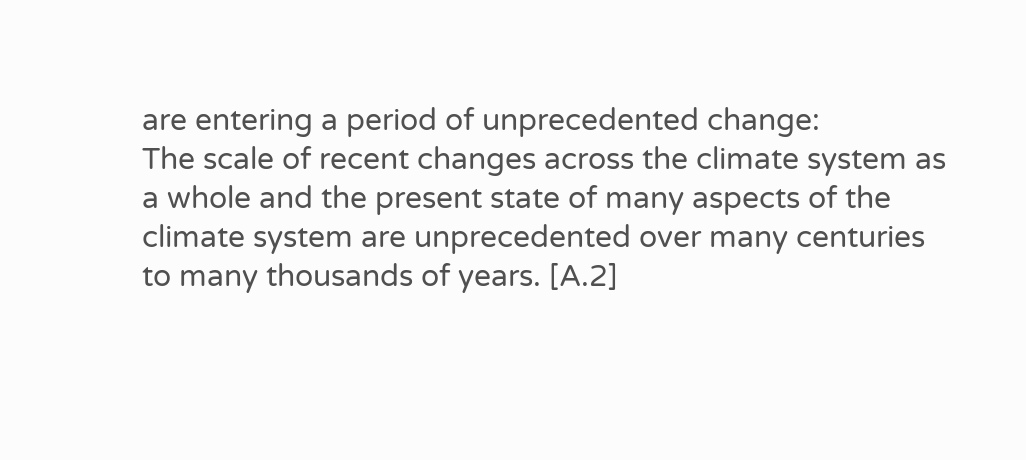are entering a period of unprecedented change:
The scale of recent changes across the climate system as a whole and the present state of many aspects of the climate system are unprecedented over many centuries to many thousands of years. [A.2]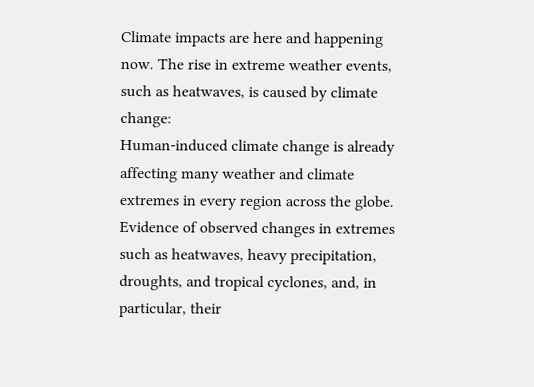Climate impacts are here and happening now. The rise in extreme weather events, such as heatwaves, is caused by climate change:
Human-induced climate change is already affecting many weather and climate extremes in every region across the globe. Evidence of observed changes in extremes such as heatwaves, heavy precipitation, droughts, and tropical cyclones, and, in particular, their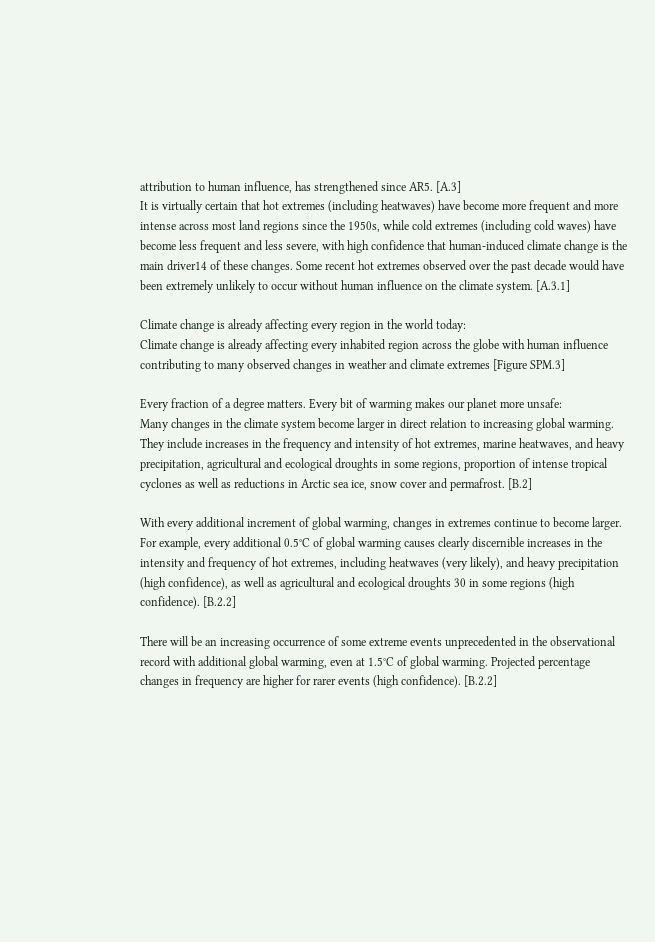attribution to human influence, has strengthened since AR5. [A.3]
It is virtually certain that hot extremes (including heatwaves) have become more frequent and more intense across most land regions since the 1950s, while cold extremes (including cold waves) have become less frequent and less severe, with high confidence that human-induced climate change is the main driver14 of these changes. Some recent hot extremes observed over the past decade would have been extremely unlikely to occur without human influence on the climate system. [A.3.1]

Climate change is already affecting every region in the world today:
Climate change is already affecting every inhabited region across the globe with human influence contributing to many observed changes in weather and climate extremes [Figure SPM.3]

Every fraction of a degree matters. Every bit of warming makes our planet more unsafe:
Many changes in the climate system become larger in direct relation to increasing global warming. They include increases in the frequency and intensity of hot extremes, marine heatwaves, and heavy precipitation, agricultural and ecological droughts in some regions, proportion of intense tropical cyclones as well as reductions in Arctic sea ice, snow cover and permafrost. [B.2]

With every additional increment of global warming, changes in extremes continue to become larger. For example, every additional 0.5°C of global warming causes clearly discernible increases in the intensity and frequency of hot extremes, including heatwaves (very likely), and heavy precipitation (high confidence), as well as agricultural and ecological droughts 30 in some regions (high confidence). [B.2.2]

There will be an increasing occurrence of some extreme events unprecedented in the observational record with additional global warming, even at 1.5°C of global warming. Projected percentage changes in frequency are higher for rarer events (high confidence). [B.2.2]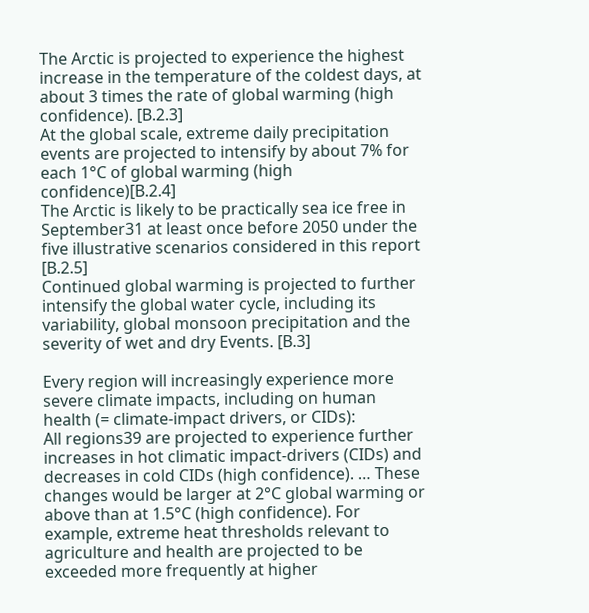The Arctic is projected to experience the highest increase in the temperature of the coldest days, at about 3 times the rate of global warming (high confidence). [B.2.3]
At the global scale, extreme daily precipitation events are projected to intensify by about 7% for each 1°C of global warming (high confidence)[B.2.4]
The Arctic is likely to be practically sea ice free in September31 at least once before 2050 under the five illustrative scenarios considered in this report [B.2.5]
Continued global warming is projected to further intensify the global water cycle, including its variability, global monsoon precipitation and the severity of wet and dry Events. [B.3]

Every region will increasingly experience more severe climate impacts, including on human health (= climate-impact drivers, or CIDs):
All regions39 are projected to experience further increases in hot climatic impact-drivers (CIDs) and decreases in cold CIDs (high confidence). … These changes would be larger at 2°C global warming or above than at 1.5°C (high confidence). For example, extreme heat thresholds relevant to agriculture and health are projected to be exceeded more frequently at higher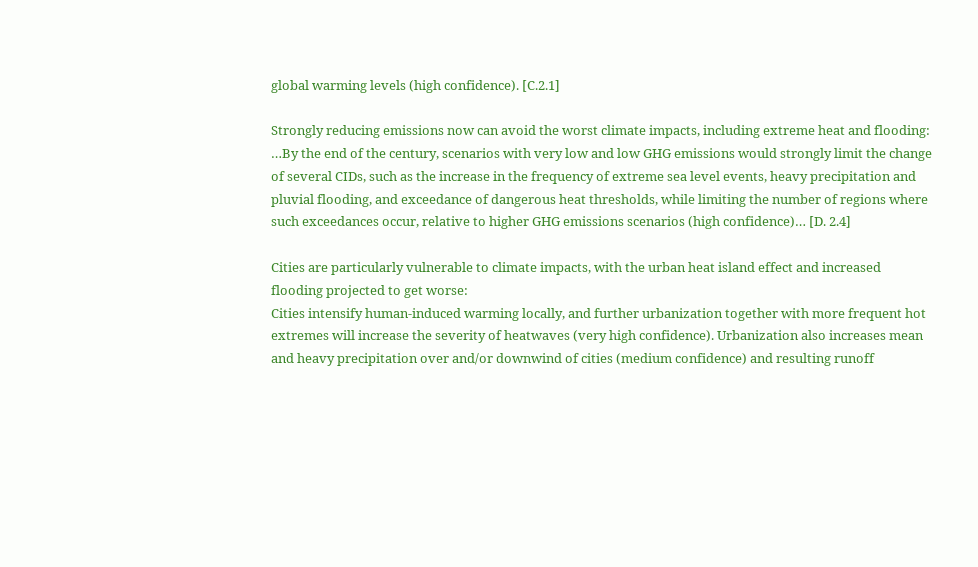global warming levels (high confidence). [C.2.1]

Strongly reducing emissions now can avoid the worst climate impacts, including extreme heat and flooding:
…By the end of the century, scenarios with very low and low GHG emissions would strongly limit the change of several CIDs, such as the increase in the frequency of extreme sea level events, heavy precipitation and pluvial flooding, and exceedance of dangerous heat thresholds, while limiting the number of regions where such exceedances occur, relative to higher GHG emissions scenarios (high confidence)… [D. 2.4]

Cities are particularly vulnerable to climate impacts, with the urban heat island effect and increased flooding projected to get worse:
Cities intensify human-induced warming locally, and further urbanization together with more frequent hot extremes will increase the severity of heatwaves (very high confidence). Urbanization also increases mean and heavy precipitation over and/or downwind of cities (medium confidence) and resulting runoff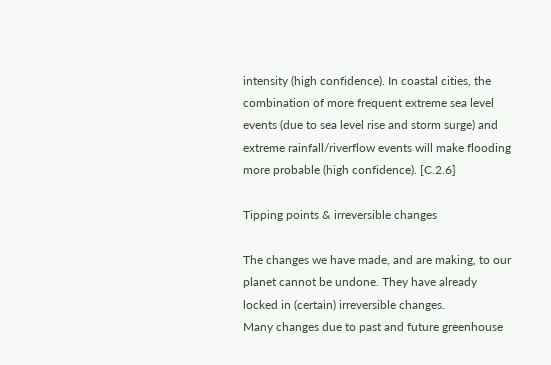intensity (high confidence). In coastal cities, the combination of more frequent extreme sea level events (due to sea level rise and storm surge) and extreme rainfall/riverflow events will make flooding more probable (high confidence). [C.2.6]

Tipping points & irreversible changes

The changes we have made, and are making, to our planet cannot be undone. They have already locked in (certain) irreversible changes.
Many changes due to past and future greenhouse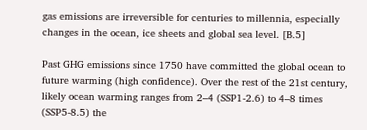gas emissions are irreversible for centuries to millennia, especially changes in the ocean, ice sheets and global sea level. [B.5]

Past GHG emissions since 1750 have committed the global ocean to future warming (high confidence). Over the rest of the 21st century, likely ocean warming ranges from 2–4 (SSP1-2.6) to 4–8 times (SSP5-8.5) the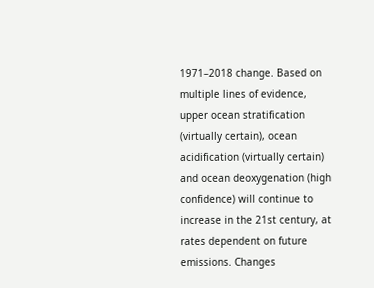1971–2018 change. Based on multiple lines of evidence, upper ocean stratification (virtually certain), ocean acidification (virtually certain) and ocean deoxygenation (high confidence) will continue to increase in the 21st century, at rates dependent on future emissions. Changes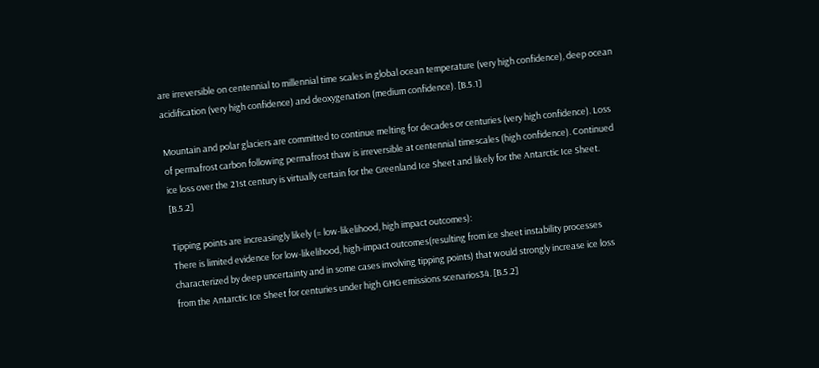are irreversible on centennial to millennial time scales in global ocean temperature (very high confidence), deep ocean acidification (very high confidence) and deoxygenation (medium confidence). [B.5.1]

Mountain and polar glaciers are committed to continue melting for decades or centuries (very high confidence). Loss of permafrost carbon following permafrost thaw is irreversible at centennial timescales (high confidence). Continued ice loss over the 21st century is virtually certain for the Greenland Ice Sheet and likely for the Antarctic Ice Sheet. [B.5.2]

Tipping points are increasingly likely (= low-likelihood, high impact outcomes):
There is limited evidence for low-likelihood, high-impact outcomes(resulting from ice sheet instability processes characterized by deep uncertainty and in some cases involving tipping points) that would strongly increase ice loss from the Antarctic Ice Sheet for centuries under high GHG emissions scenarios34. [B.5.2]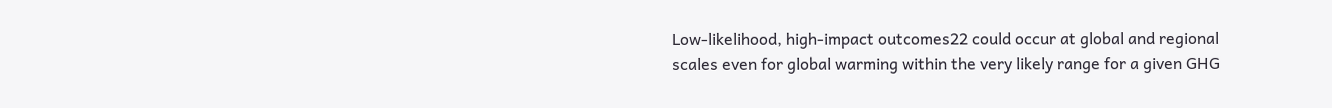Low-likelihood, high-impact outcomes22 could occur at global and regional scales even for global warming within the very likely range for a given GHG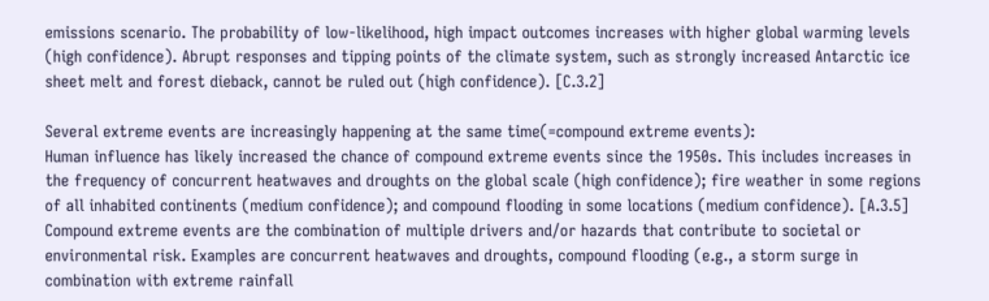emissions scenario. The probability of low-likelihood, high impact outcomes increases with higher global warming levels (high confidence). Abrupt responses and tipping points of the climate system, such as strongly increased Antarctic ice sheet melt and forest dieback, cannot be ruled out (high confidence). [C.3.2]

Several extreme events are increasingly happening at the same time(=compound extreme events):
Human influence has likely increased the chance of compound extreme events since the 1950s. This includes increases in the frequency of concurrent heatwaves and droughts on the global scale (high confidence); fire weather in some regions of all inhabited continents (medium confidence); and compound flooding in some locations (medium confidence). [A.3.5]
Compound extreme events are the combination of multiple drivers and/or hazards that contribute to societal or environmental risk. Examples are concurrent heatwaves and droughts, compound flooding (e.g., a storm surge in combination with extreme rainfall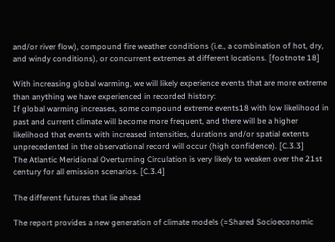and/or river flow), compound fire weather conditions (i.e., a combination of hot, dry, and windy conditions), or concurrent extremes at different locations. [footnote 18]

With increasing global warming, we will likely experience events that are more extreme than anything we have experienced in recorded history:
If global warming increases, some compound extreme events18 with low likelihood in past and current climate will become more frequent, and there will be a higher likelihood that events with increased intensities, durations and/or spatial extents unprecedented in the observational record will occur (high confidence). [C.3.3]
The Atlantic Meridional Overturning Circulation is very likely to weaken over the 21st century for all emission scenarios. [C.3.4]

The different futures that lie ahead

The report provides a new generation of climate models (=Shared Socioeconomic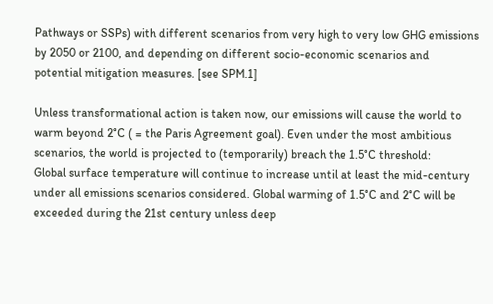Pathways or SSPs) with different scenarios from very high to very low GHG emissions by 2050 or 2100, and depending on different socio-economic scenarios and potential mitigation measures. [see SPM.1]

Unless transformational action is taken now, our emissions will cause the world to warm beyond 2°C ( = the Paris Agreement goal). Even under the most ambitious scenarios, the world is projected to (temporarily) breach the 1.5°C threshold:
Global surface temperature will continue to increase until at least the mid-century under all emissions scenarios considered. Global warming of 1.5°C and 2°C will be exceeded during the 21st century unless deep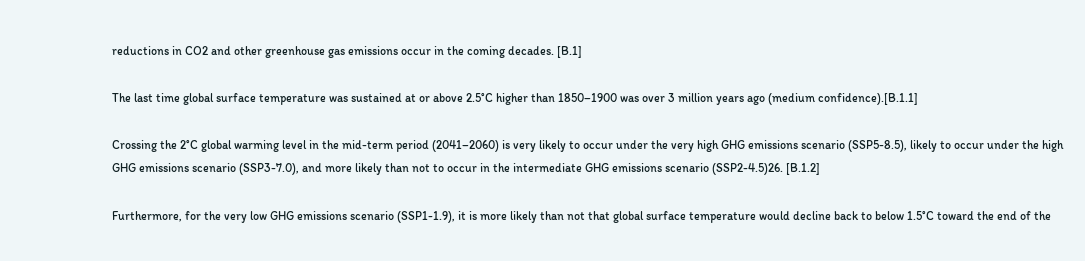reductions in CO2 and other greenhouse gas emissions occur in the coming decades. [B.1]

The last time global surface temperature was sustained at or above 2.5°C higher than 1850–1900 was over 3 million years ago (medium confidence).[B.1.1]

Crossing the 2°C global warming level in the mid-term period (2041–2060) is very likely to occur under the very high GHG emissions scenario (SSP5-8.5), likely to occur under the high GHG emissions scenario (SSP3-7.0), and more likely than not to occur in the intermediate GHG emissions scenario (SSP2-4.5)26. [B.1.2]

Furthermore, for the very low GHG emissions scenario (SSP1-1.9), it is more likely than not that global surface temperature would decline back to below 1.5°C toward the end of the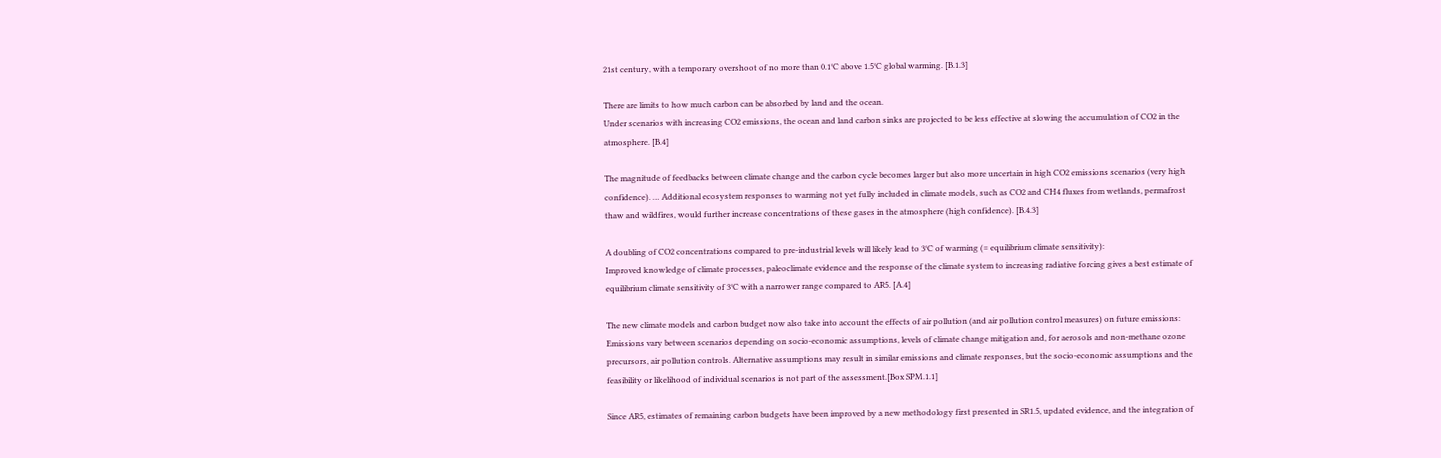21st century, with a temporary overshoot of no more than 0.1°C above 1.5°C global warming. [B.1.3]

There are limits to how much carbon can be absorbed by land and the ocean.
Under scenarios with increasing CO2 emissions, the ocean and land carbon sinks are projected to be less effective at slowing the accumulation of CO2 in the atmosphere. [B.4]

The magnitude of feedbacks between climate change and the carbon cycle becomes larger but also more uncertain in high CO2 emissions scenarios (very high confidence). … Additional ecosystem responses to warming not yet fully included in climate models, such as CO2 and CH4 fluxes from wetlands, permafrost thaw and wildfires, would further increase concentrations of these gases in the atmosphere (high confidence). [B.4.3]

A doubling of CO2 concentrations compared to pre-industrial levels will likely lead to 3°C of warming (= equilibrium climate sensitivity):
Improved knowledge of climate processes, paleoclimate evidence and the response of the climate system to increasing radiative forcing gives a best estimate of equilibrium climate sensitivity of 3°C with a narrower range compared to AR5. [A.4]

The new climate models and carbon budget now also take into account the effects of air pollution (and air pollution control measures) on future emissions:
Emissions vary between scenarios depending on socio-economic assumptions, levels of climate change mitigation and, for aerosols and non-methane ozone precursors, air pollution controls. Alternative assumptions may result in similar emissions and climate responses, but the socio-economic assumptions and the feasibility or likelihood of individual scenarios is not part of the assessment.[Box SPM.1.1]

Since AR5, estimates of remaining carbon budgets have been improved by a new methodology first presented in SR1.5, updated evidence, and the integration of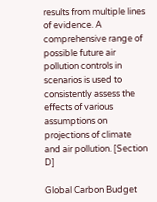results from multiple lines of evidence. A comprehensive range of possible future air pollution controls in scenarios is used to consistently assess the effects of various assumptions on projections of climate and air pollution. [Section D]

Global Carbon Budget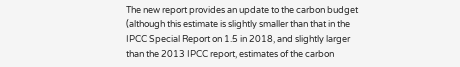The new report provides an update to the carbon budget (although this estimate is slightly smaller than that in the IPCC Special Report on 1.5 in 2018, and slightly larger than the 2013 IPCC report, estimates of the carbon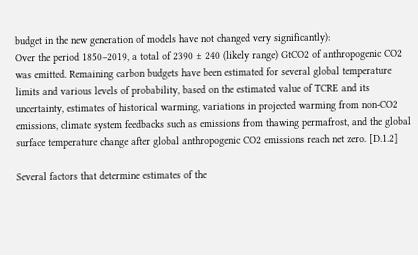budget in the new generation of models have not changed very significantly):
Over the period 1850–2019, a total of 2390 ± 240 (likely range) GtCO2 of anthropogenic CO2 was emitted. Remaining carbon budgets have been estimated for several global temperature limits and various levels of probability, based on the estimated value of TCRE and its uncertainty, estimates of historical warming, variations in projected warming from non-CO2 emissions, climate system feedbacks such as emissions from thawing permafrost, and the global surface temperature change after global anthropogenic CO2 emissions reach net zero. [D.1.2]

Several factors that determine estimates of the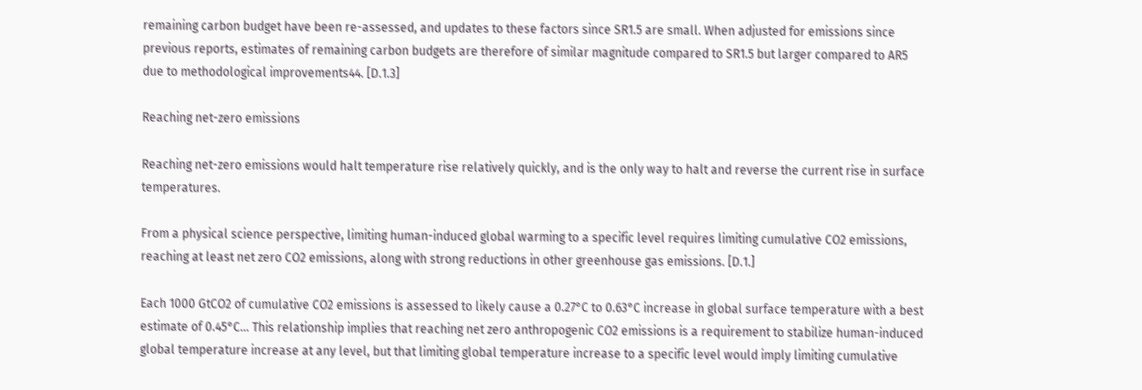remaining carbon budget have been re-assessed, and updates to these factors since SR1.5 are small. When adjusted for emissions since previous reports, estimates of remaining carbon budgets are therefore of similar magnitude compared to SR1.5 but larger compared to AR5 due to methodological improvements44. [D.1.3]

Reaching net-zero emissions

Reaching net-zero emissions would halt temperature rise relatively quickly, and is the only way to halt and reverse the current rise in surface temperatures.

From a physical science perspective, limiting human-induced global warming to a specific level requires limiting cumulative CO2 emissions, reaching at least net zero CO2 emissions, along with strong reductions in other greenhouse gas emissions. [D.1.]

Each 1000 GtCO2 of cumulative CO2 emissions is assessed to likely cause a 0.27°C to 0.63°C increase in global surface temperature with a best estimate of 0.45°C… This relationship implies that reaching net zero anthropogenic CO2 emissions is a requirement to stabilize human-induced global temperature increase at any level, but that limiting global temperature increase to a specific level would imply limiting cumulative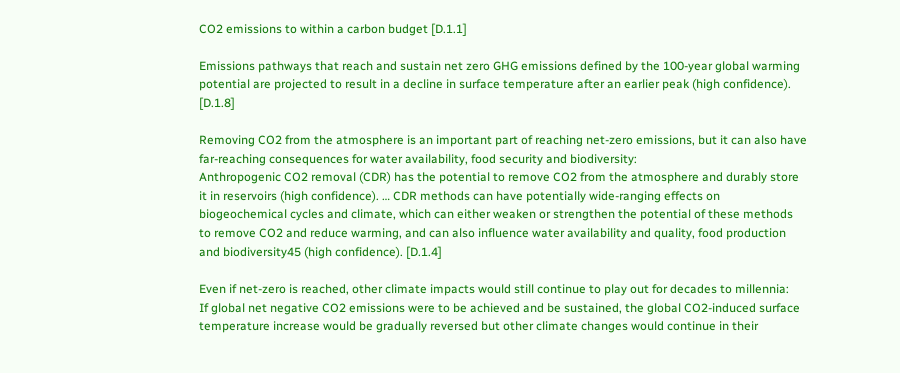CO2 emissions to within a carbon budget [D.1.1]

Emissions pathways that reach and sustain net zero GHG emissions defined by the 100-year global warming potential are projected to result in a decline in surface temperature after an earlier peak (high confidence). [D.1.8]

Removing CO2 from the atmosphere is an important part of reaching net-zero emissions, but it can also have far-reaching consequences for water availability, food security and biodiversity:
Anthropogenic CO2 removal (CDR) has the potential to remove CO2 from the atmosphere and durably store it in reservoirs (high confidence). … CDR methods can have potentially wide-ranging effects on biogeochemical cycles and climate, which can either weaken or strengthen the potential of these methods to remove CO2 and reduce warming, and can also influence water availability and quality, food production and biodiversity45 (high confidence). [D.1.4]

Even if net-zero is reached, other climate impacts would still continue to play out for decades to millennia:
If global net negative CO2 emissions were to be achieved and be sustained, the global CO2-induced surface temperature increase would be gradually reversed but other climate changes would continue in their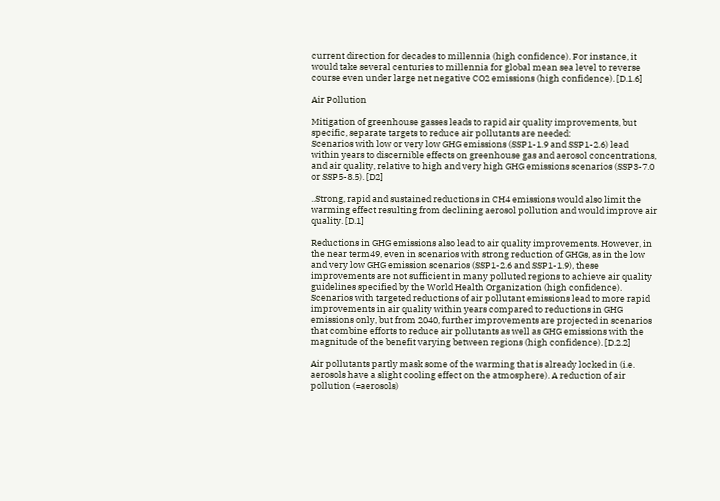current direction for decades to millennia (high confidence). For instance, it would take several centuries to millennia for global mean sea level to reverse course even under large net negative CO2 emissions (high confidence). [D.1.6]

Air Pollution

Mitigation of greenhouse gasses leads to rapid air quality improvements, but specific, separate targets to reduce air pollutants are needed:
Scenarios with low or very low GHG emissions (SSP1-1.9 and SSP1-2.6) lead within years to discernible effects on greenhouse gas and aerosol concentrations, and air quality, relative to high and very high GHG emissions scenarios (SSP3-7.0 or SSP5-8.5). [D2]

..Strong, rapid and sustained reductions in CH4 emissions would also limit the warming effect resulting from declining aerosol pollution and would improve air quality. [D.1]

Reductions in GHG emissions also lead to air quality improvements. However, in the near term49, even in scenarios with strong reduction of GHGs, as in the low and very low GHG emission scenarios (SSP1-2.6 and SSP1-1.9), these improvements are not sufficient in many polluted regions to achieve air quality guidelines specified by the World Health Organization (high confidence). Scenarios with targeted reductions of air pollutant emissions lead to more rapid improvements in air quality within years compared to reductions in GHG emissions only, but from 2040, further improvements are projected in scenarios that combine efforts to reduce air pollutants as well as GHG emissions with the magnitude of the benefit varying between regions (high confidence). [D.2.2]

Air pollutants partly mask some of the warming that is already locked in (i.e. aerosols have a slight cooling effect on the atmosphere). A reduction of air pollution (=aerosols)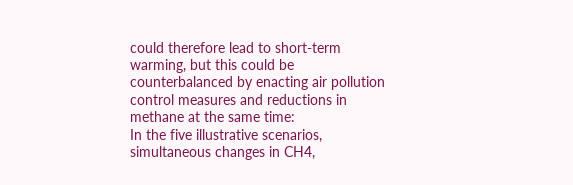could therefore lead to short-term warming, but this could be counterbalanced by enacting air pollution control measures and reductions in methane at the same time:
In the five illustrative scenarios, simultaneous changes in CH4,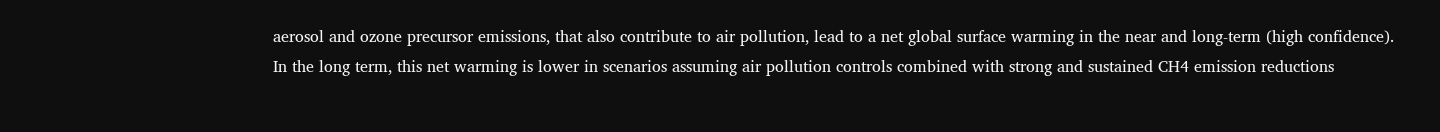aerosol and ozone precursor emissions, that also contribute to air pollution, lead to a net global surface warming in the near and long-term (high confidence). In the long term, this net warming is lower in scenarios assuming air pollution controls combined with strong and sustained CH4 emission reductions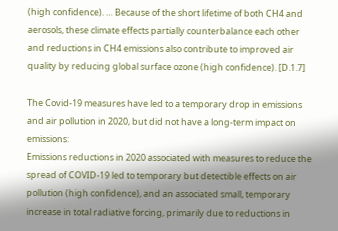(high confidence). … Because of the short lifetime of both CH4 and aerosols, these climate effects partially counterbalance each other and reductions in CH4 emissions also contribute to improved air quality by reducing global surface ozone (high confidence). [D.1.7]

The Covid-19 measures have led to a temporary drop in emissions and air pollution in 2020, but did not have a long-term impact on emissions:
Emissions reductions in 2020 associated with measures to reduce the spread of COVID-19 led to temporary but detectible effects on air pollution (high confidence), and an associated small, temporary increase in total radiative forcing, primarily due to reductions in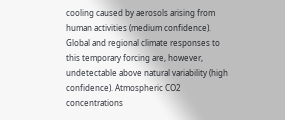cooling caused by aerosols arising from human activities (medium confidence). Global and regional climate responses to this temporary forcing are, however, undetectable above natural variability (high confidence). Atmospheric CO2 concentrations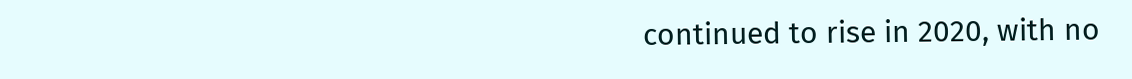continued to rise in 2020, with no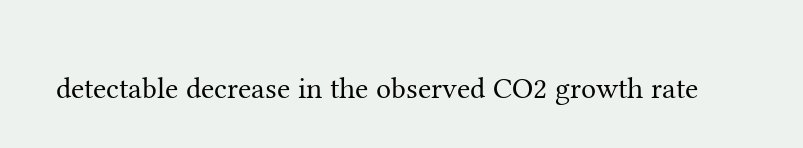detectable decrease in the observed CO2 growth rate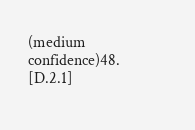(medium confidence)48. [D.2.1]